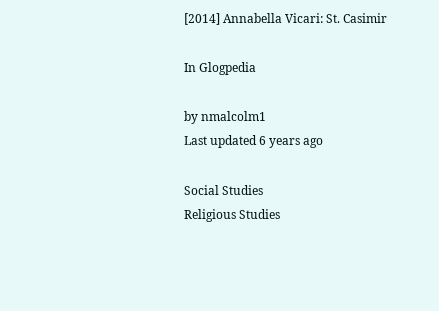[2014] Annabella Vicari: St. Casimir

In Glogpedia

by nmalcolm1
Last updated 6 years ago

Social Studies
Religious Studies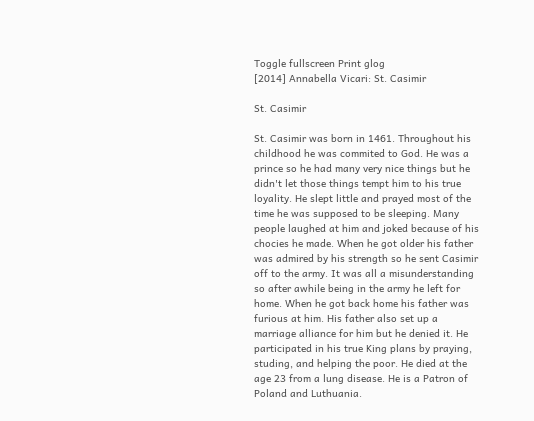Toggle fullscreen Print glog
[2014] Annabella Vicari: St. Casimir

St. Casimir

St. Casimir was born in 1461. Throughout his childhood he was commited to God. He was a prince so he had many very nice things but he didn't let those things tempt him to his true loyality. He slept little and prayed most of the time he was supposed to be sleeping. Many people laughed at him and joked because of his chocies he made. When he got older his father was admired by his strength so he sent Casimir off to the army. It was all a misunderstanding so after awhile being in the army he left for home. When he got back home his father was furious at him. His father also set up a marriage alliance for him but he denied it. He participated in his true King plans by praying, studing, and helping the poor. He died at the age 23 from a lung disease. He is a Patron of Poland and Luthuania.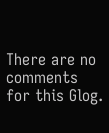There are no comments for this Glog.